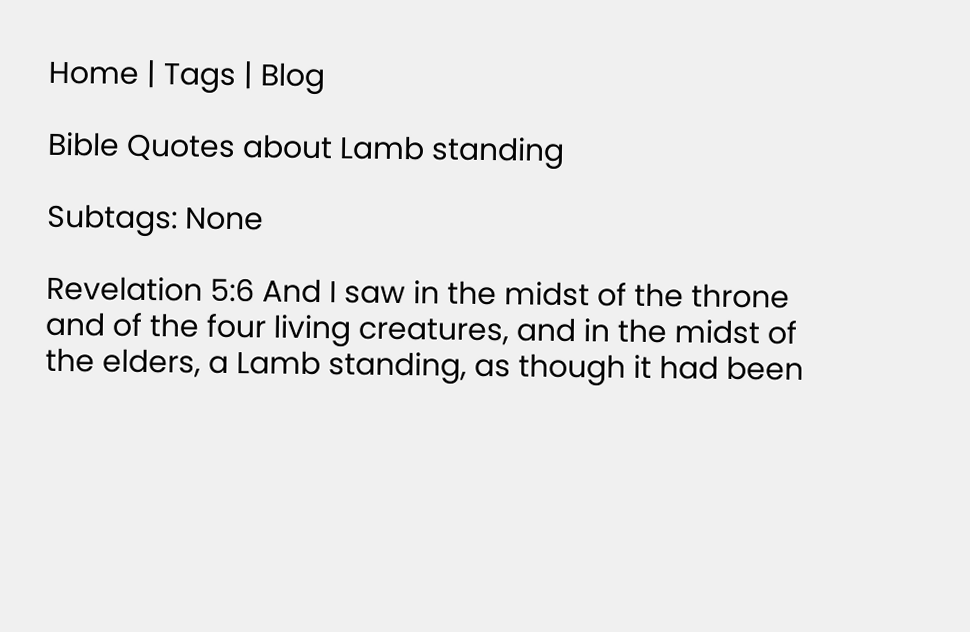Home | Tags | Blog

Bible Quotes about Lamb standing

Subtags: None

Revelation 5:6 And I saw in the midst of the throne and of the four living creatures, and in the midst of the elders, a Lamb standing, as though it had been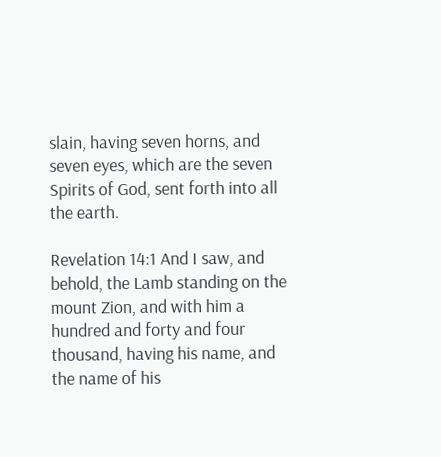slain, having seven horns, and seven eyes, which are the seven Spirits of God, sent forth into all the earth.

Revelation 14:1 And I saw, and behold, the Lamb standing on the mount Zion, and with him a hundred and forty and four thousand, having his name, and the name of his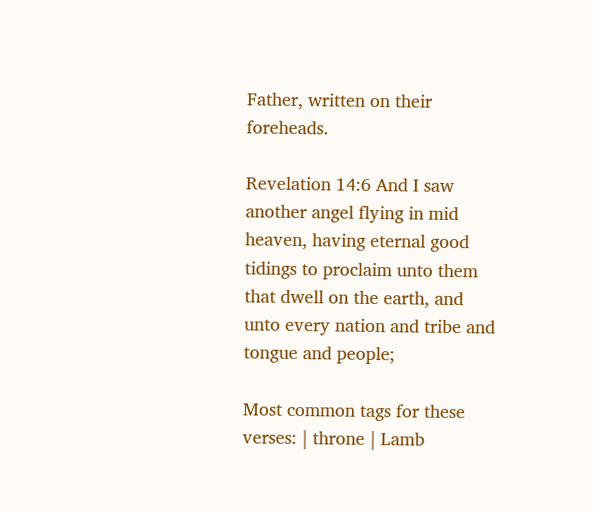Father, written on their foreheads.

Revelation 14:6 And I saw another angel flying in mid heaven, having eternal good tidings to proclaim unto them that dwell on the earth, and unto every nation and tribe and tongue and people;

Most common tags for these verses: | throne | Lamb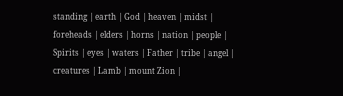standing | earth | God | heaven | midst | foreheads | elders | horns | nation | people | Spirits | eyes | waters | Father | tribe | angel | creatures | Lamb | mount Zion |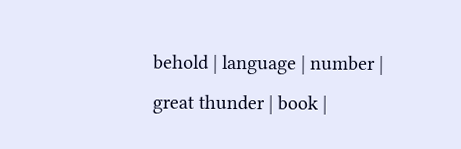behold | language | number | great thunder | book |